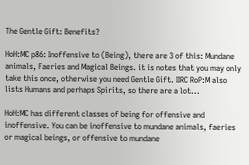The Gentle Gift: Benefits?

HoH:MC p86: Inoffensive to (Being), there are 3 of this: Mundane animals, Faeries and Magical Beings. it is notes that you may only take this once, otherwise you need Gentle Gift. IIRC RoP:M also lists Humans and perhaps Spirits, so there are a lot...

HoH:MC has different classes of being for offensive and inoffensive. You can be inoffensive to mundane animals, faeries or magical beings, or offensive to mundane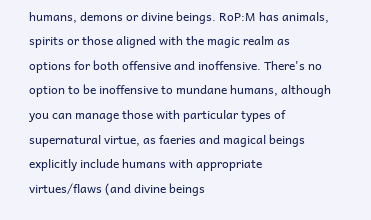humans, demons or divine beings. RoP:M has animals, spirits or those aligned with the magic realm as options for both offensive and inoffensive. There's no option to be inoffensive to mundane humans, although you can manage those with particular types of supernatural virtue, as faeries and magical beings explicitly include humans with appropriate virtues/flaws (and divine beings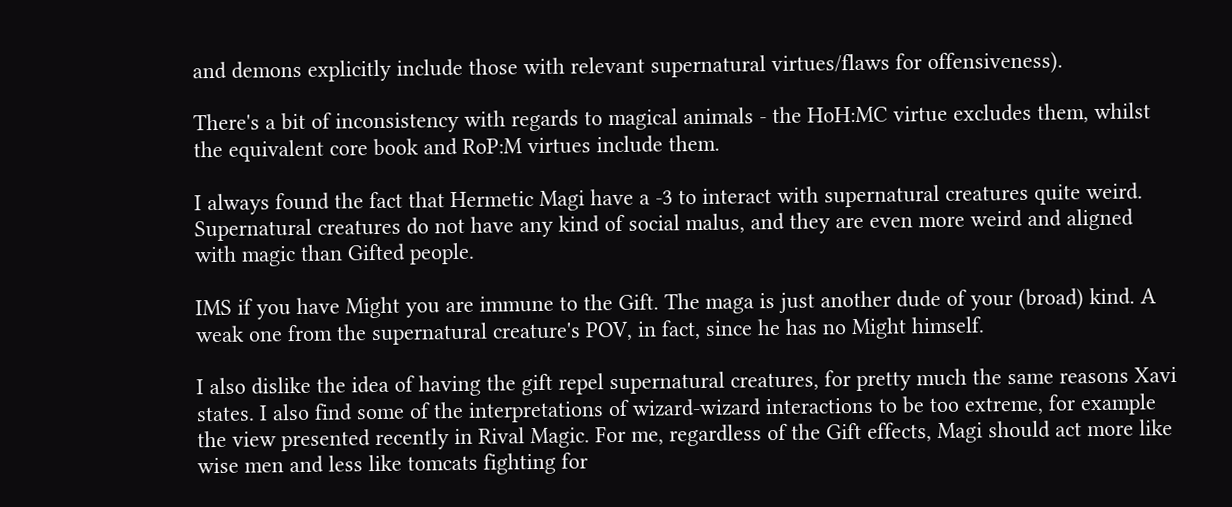and demons explicitly include those with relevant supernatural virtues/flaws for offensiveness).

There's a bit of inconsistency with regards to magical animals - the HoH:MC virtue excludes them, whilst the equivalent core book and RoP:M virtues include them.

I always found the fact that Hermetic Magi have a -3 to interact with supernatural creatures quite weird. Supernatural creatures do not have any kind of social malus, and they are even more weird and aligned with magic than Gifted people.

IMS if you have Might you are immune to the Gift. The maga is just another dude of your (broad) kind. A weak one from the supernatural creature's POV, in fact, since he has no Might himself.

I also dislike the idea of having the gift repel supernatural creatures, for pretty much the same reasons Xavi states. I also find some of the interpretations of wizard-wizard interactions to be too extreme, for example the view presented recently in Rival Magic. For me, regardless of the Gift effects, Magi should act more like wise men and less like tomcats fighting for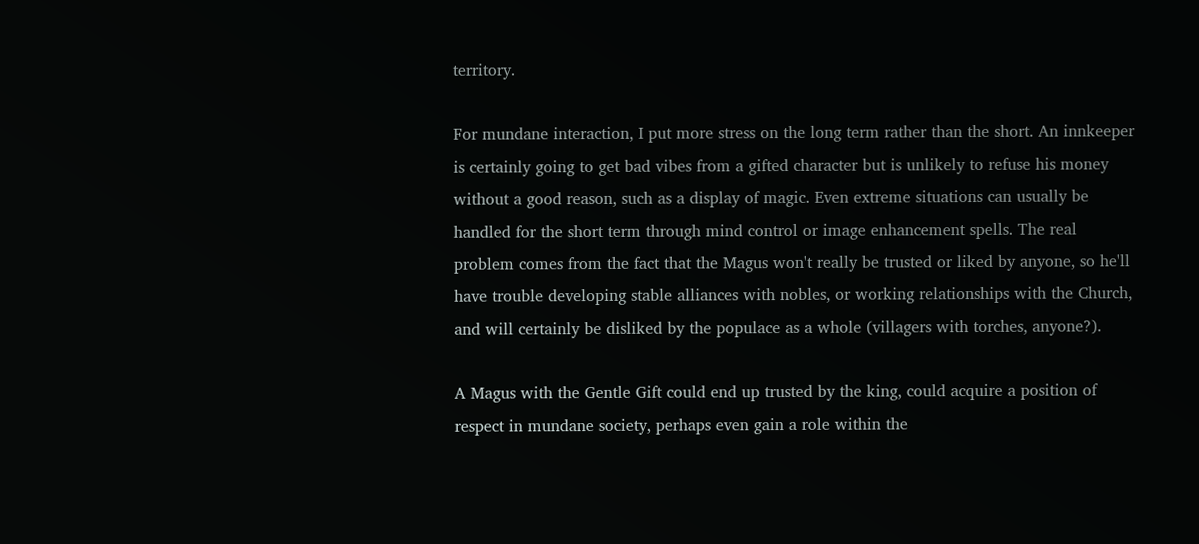territory.

For mundane interaction, I put more stress on the long term rather than the short. An innkeeper is certainly going to get bad vibes from a gifted character but is unlikely to refuse his money without a good reason, such as a display of magic. Even extreme situations can usually be handled for the short term through mind control or image enhancement spells. The real problem comes from the fact that the Magus won't really be trusted or liked by anyone, so he'll have trouble developing stable alliances with nobles, or working relationships with the Church, and will certainly be disliked by the populace as a whole (villagers with torches, anyone?).

A Magus with the Gentle Gift could end up trusted by the king, could acquire a position of respect in mundane society, perhaps even gain a role within the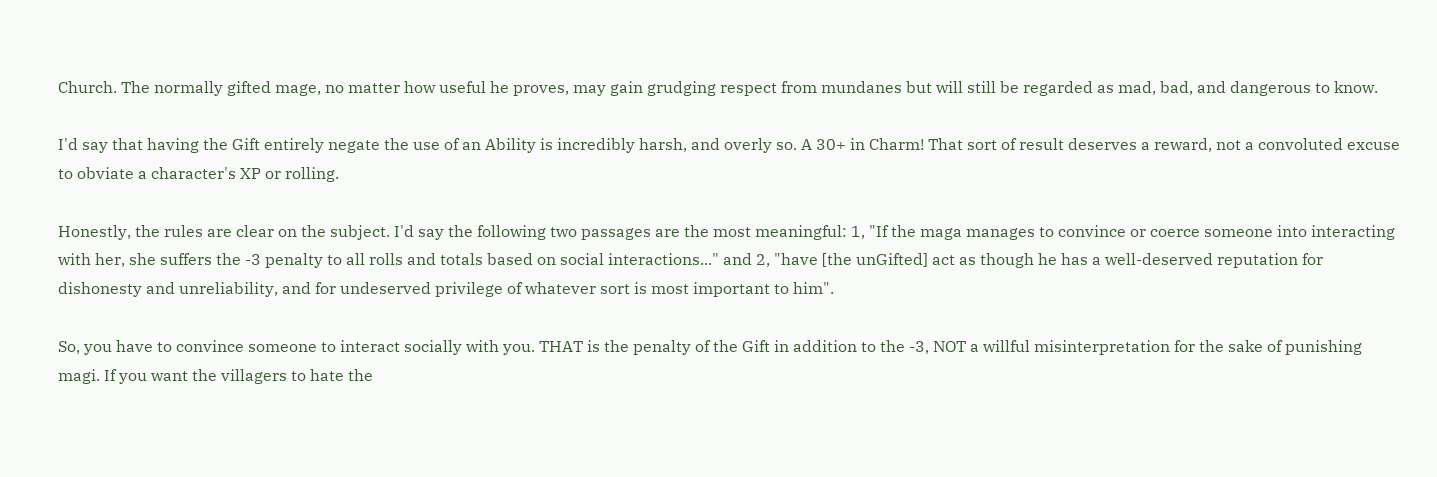Church. The normally gifted mage, no matter how useful he proves, may gain grudging respect from mundanes but will still be regarded as mad, bad, and dangerous to know.

I'd say that having the Gift entirely negate the use of an Ability is incredibly harsh, and overly so. A 30+ in Charm! That sort of result deserves a reward, not a convoluted excuse to obviate a character's XP or rolling.

Honestly, the rules are clear on the subject. I'd say the following two passages are the most meaningful: 1, "If the maga manages to convince or coerce someone into interacting with her, she suffers the -3 penalty to all rolls and totals based on social interactions..." and 2, "have [the unGifted] act as though he has a well-deserved reputation for dishonesty and unreliability, and for undeserved privilege of whatever sort is most important to him".

So, you have to convince someone to interact socially with you. THAT is the penalty of the Gift in addition to the -3, NOT a willful misinterpretation for the sake of punishing magi. If you want the villagers to hate the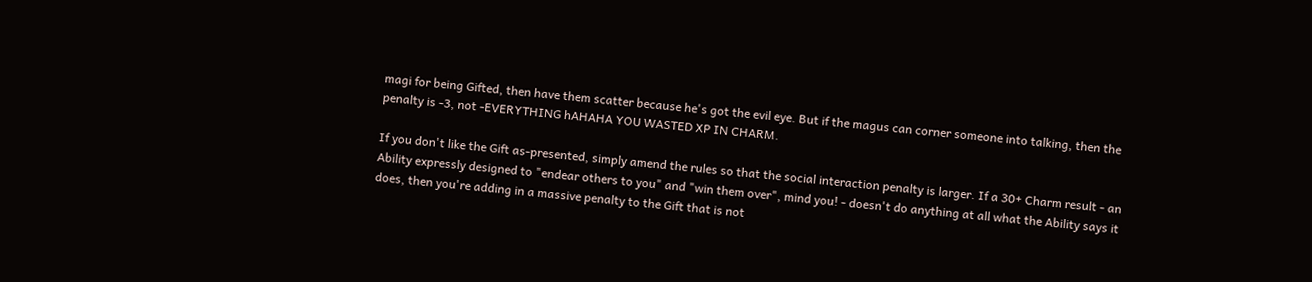magi for being Gifted, then have them scatter because he's got the evil eye. But if the magus can corner someone into talking, then the penalty is -3, not -EVERYTHING hAHAHA YOU WASTED XP IN CHARM.

If you don't like the Gift as-presented, simply amend the rules so that the social interaction penalty is larger. If a 30+ Charm result - an Ability expressly designed to "endear others to you" and "win them over", mind you! - doesn't do anything at all what the Ability says it does, then you're adding in a massive penalty to the Gift that is not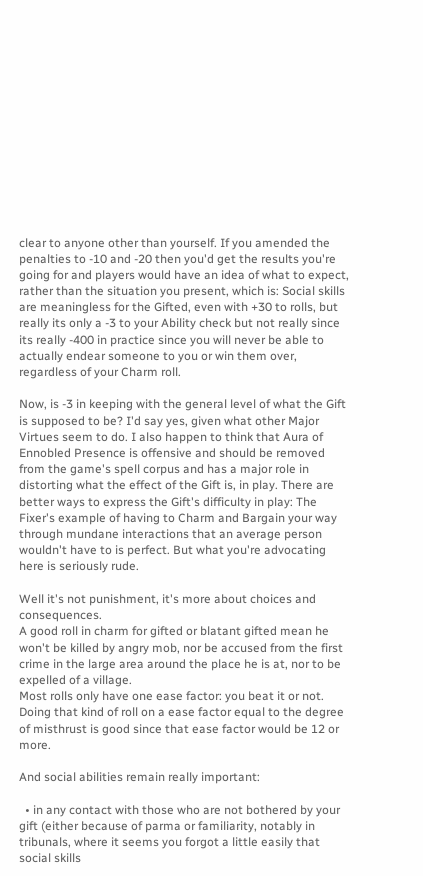clear to anyone other than yourself. If you amended the penalties to -10 and -20 then you'd get the results you're going for and players would have an idea of what to expect, rather than the situation you present, which is: Social skills are meaningless for the Gifted, even with +30 to rolls, but really its only a -3 to your Ability check but not really since its really -400 in practice since you will never be able to actually endear someone to you or win them over, regardless of your Charm roll.

Now, is -3 in keeping with the general level of what the Gift is supposed to be? I'd say yes, given what other Major Virtues seem to do. I also happen to think that Aura of Ennobled Presence is offensive and should be removed from the game's spell corpus and has a major role in distorting what the effect of the Gift is, in play. There are better ways to express the Gift's difficulty in play: The Fixer's example of having to Charm and Bargain your way through mundane interactions that an average person wouldn't have to is perfect. But what you're advocating here is seriously rude.

Well it's not punishment, it's more about choices and consequences.
A good roll in charm for gifted or blatant gifted mean he won't be killed by angry mob, nor be accused from the first crime in the large area around the place he is at, nor to be expelled of a village.
Most rolls only have one ease factor: you beat it or not. Doing that kind of roll on a ease factor equal to the degree of misthrust is good since that ease factor would be 12 or more.

And social abilities remain really important:

  • in any contact with those who are not bothered by your gift (either because of parma or familiarity, notably in tribunals, where it seems you forgot a little easily that social skills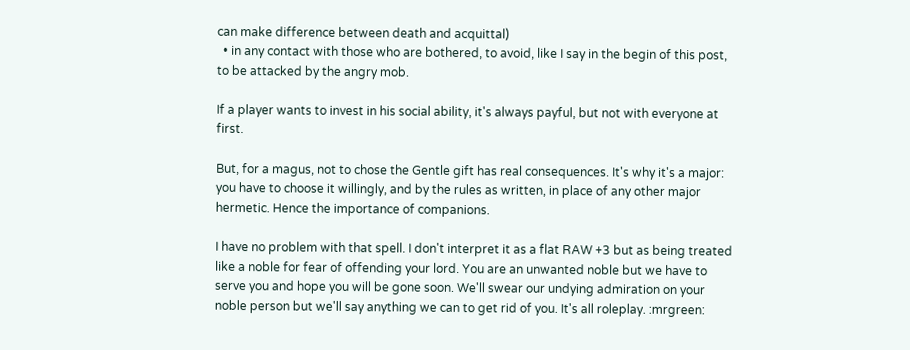can make difference between death and acquittal)
  • in any contact with those who are bothered, to avoid, like I say in the begin of this post, to be attacked by the angry mob.

If a player wants to invest in his social ability, it's always payful, but not with everyone at first.

But, for a magus, not to chose the Gentle gift has real consequences. It's why it's a major: you have to choose it willingly, and by the rules as written, in place of any other major hermetic. Hence the importance of companions.

I have no problem with that spell. I don't interpret it as a flat RAW +3 but as being treated like a noble for fear of offending your lord. You are an unwanted noble but we have to serve you and hope you will be gone soon. We'll swear our undying admiration on your noble person but we'll say anything we can to get rid of you. It's all roleplay. :mrgreen: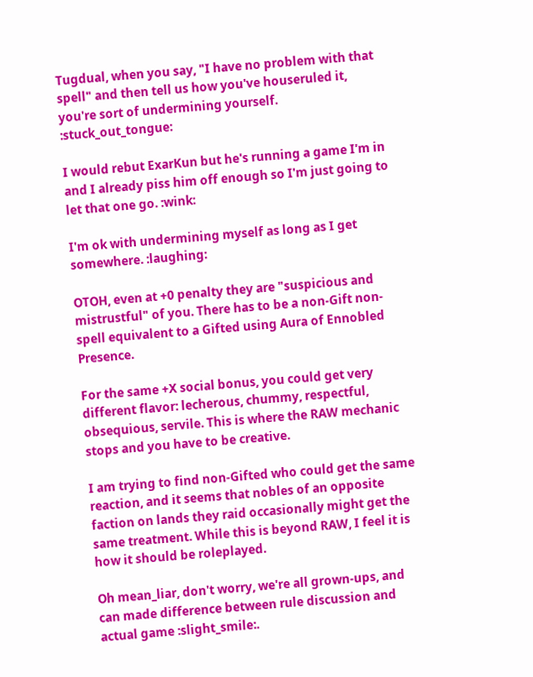Tugdual, when you say, "I have no problem with that spell" and then tell us how you've houseruled it, you're sort of undermining yourself. :stuck_out_tongue:

I would rebut ExarKun but he's running a game I'm in and I already piss him off enough so I'm just going to let that one go. :wink:

I'm ok with undermining myself as long as I get somewhere. :laughing:

OTOH, even at +0 penalty they are "suspicious and mistrustful" of you. There has to be a non-Gift non-spell equivalent to a Gifted using Aura of Ennobled Presence.

For the same +X social bonus, you could get very different flavor: lecherous, chummy, respectful, obsequious, servile. This is where the RAW mechanic stops and you have to be creative.

I am trying to find non-Gifted who could get the same reaction, and it seems that nobles of an opposite faction on lands they raid occasionally might get the same treatment. While this is beyond RAW, I feel it is how it should be roleplayed.

Oh mean_liar, don't worry, we're all grown-ups, and can made difference between rule discussion and actual game :slight_smile:.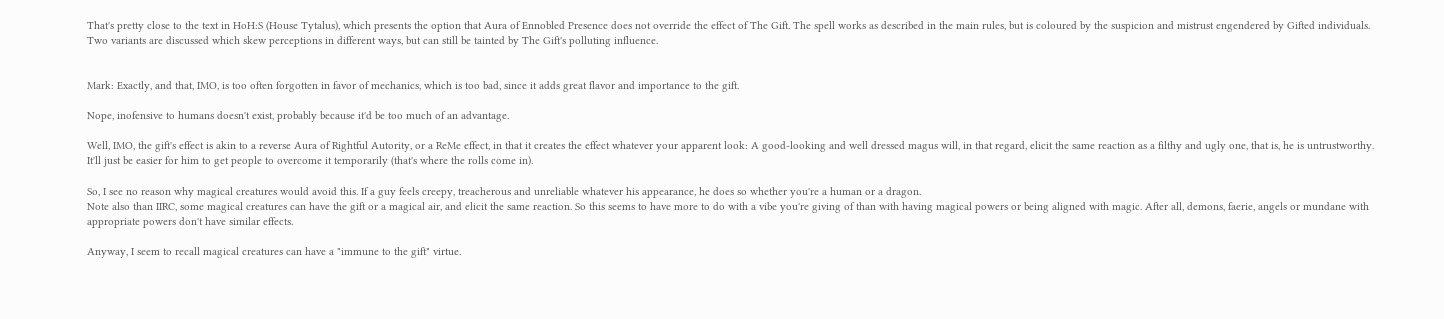That's pretty close to the text in HoH:S (House Tytalus), which presents the option that Aura of Ennobled Presence does not override the effect of The Gift. The spell works as described in the main rules, but is coloured by the suspicion and mistrust engendered by Gifted individuals. Two variants are discussed which skew perceptions in different ways, but can still be tainted by The Gift's polluting influence.


Mark: Exactly, and that, IMO, is too often forgotten in favor of mechanics, which is too bad, since it adds great flavor and importance to the gift.

Nope, inofensive to humans doesn't exist, probably because it'd be too much of an advantage.

Well, IMO, the gift's effect is akin to a reverse Aura of Rightful Autority, or a ReMe effect, in that it creates the effect whatever your apparent look: A good-looking and well dressed magus will, in that regard, elicit the same reaction as a filthy and ugly one, that is, he is untrustworthy. It'll just be easier for him to get people to overcome it temporarily (that's where the rolls come in).

So, I see no reason why magical creatures would avoid this. If a guy feels creepy, treacherous and unreliable whatever his appearance, he does so whether you're a human or a dragon.
Note also than IIRC, some magical creatures can have the gift or a magical air, and elicit the same reaction. So this seems to have more to do with a vibe you're giving of than with having magical powers or being aligned with magic. After all, demons, faerie, angels or mundane with appropriate powers don't have similar effects.

Anyway, I seem to recall magical creatures can have a "immune to the gift" virtue.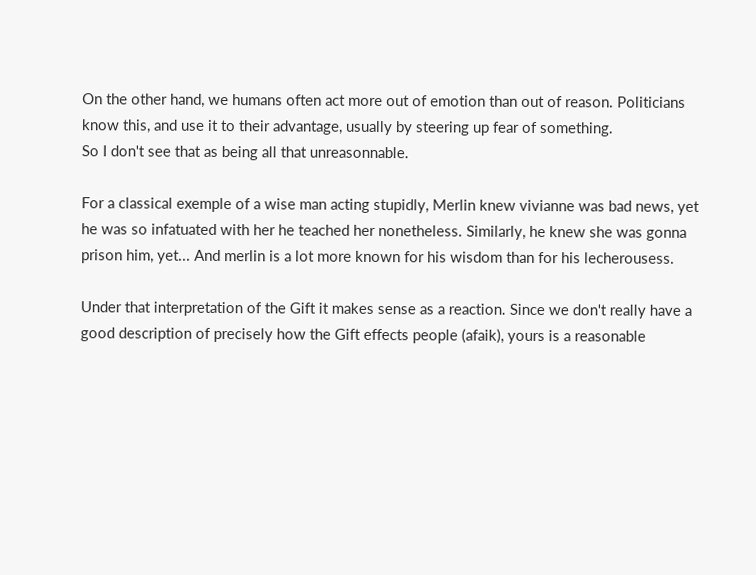On the other hand, we humans often act more out of emotion than out of reason. Politicians know this, and use it to their advantage, usually by steering up fear of something.
So I don't see that as being all that unreasonnable.

For a classical exemple of a wise man acting stupidly, Merlin knew vivianne was bad news, yet he was so infatuated with her he teached her nonetheless. Similarly, he knew she was gonna prison him, yet... And merlin is a lot more known for his wisdom than for his lecherousess.

Under that interpretation of the Gift it makes sense as a reaction. Since we don't really have a good description of precisely how the Gift effects people (afaik), yours is a reasonable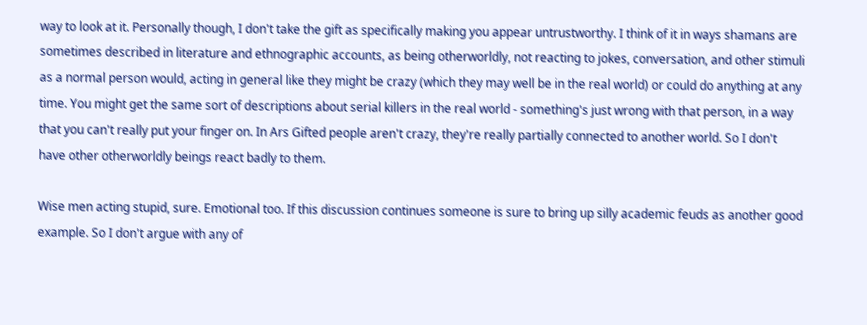way to look at it. Personally though, I don't take the gift as specifically making you appear untrustworthy. I think of it in ways shamans are sometimes described in literature and ethnographic accounts, as being otherworldly, not reacting to jokes, conversation, and other stimuli as a normal person would, acting in general like they might be crazy (which they may well be in the real world) or could do anything at any time. You might get the same sort of descriptions about serial killers in the real world - something's just wrong with that person, in a way that you can't really put your finger on. In Ars Gifted people aren't crazy, they're really partially connected to another world. So I don't have other otherworldly beings react badly to them.

Wise men acting stupid, sure. Emotional too. If this discussion continues someone is sure to bring up silly academic feuds as another good example. So I don't argue with any of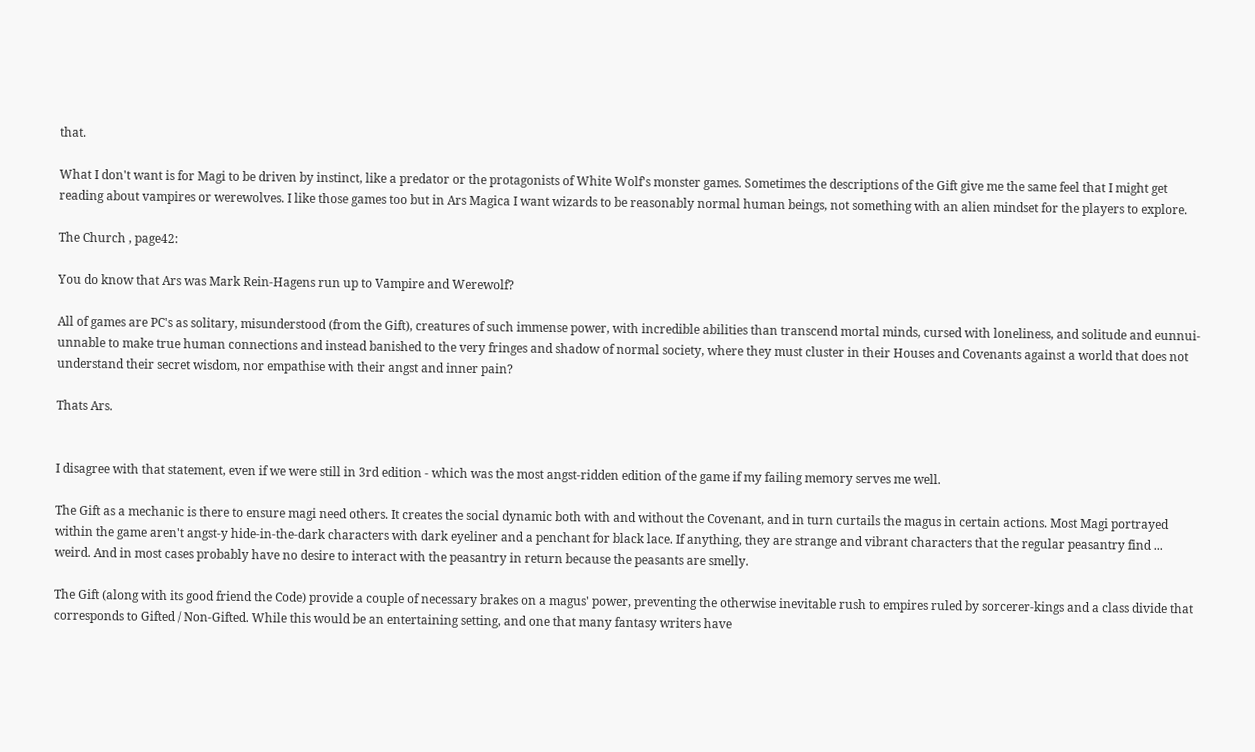that.

What I don't want is for Magi to be driven by instinct, like a predator or the protagonists of White Wolf's monster games. Sometimes the descriptions of the Gift give me the same feel that I might get reading about vampires or werewolves. I like those games too but in Ars Magica I want wizards to be reasonably normal human beings, not something with an alien mindset for the players to explore.

The Church , page42:

You do know that Ars was Mark Rein-Hagens run up to Vampire and Werewolf?

All of games are PC's as solitary, misunderstood (from the Gift), creatures of such immense power, with incredible abilities than transcend mortal minds, cursed with loneliness, and solitude and eunnui- unnable to make true human connections and instead banished to the very fringes and shadow of normal society, where they must cluster in their Houses and Covenants against a world that does not understand their secret wisdom, nor empathise with their angst and inner pain?

Thats Ars.


I disagree with that statement, even if we were still in 3rd edition - which was the most angst-ridden edition of the game if my failing memory serves me well.

The Gift as a mechanic is there to ensure magi need others. It creates the social dynamic both with and without the Covenant, and in turn curtails the magus in certain actions. Most Magi portrayed within the game aren't angst-y hide-in-the-dark characters with dark eyeliner and a penchant for black lace. If anything, they are strange and vibrant characters that the regular peasantry find ... weird. And in most cases probably have no desire to interact with the peasantry in return because the peasants are smelly.

The Gift (along with its good friend the Code) provide a couple of necessary brakes on a magus' power, preventing the otherwise inevitable rush to empires ruled by sorcerer-kings and a class divide that corresponds to Gifted / Non-Gifted. While this would be an entertaining setting, and one that many fantasy writers have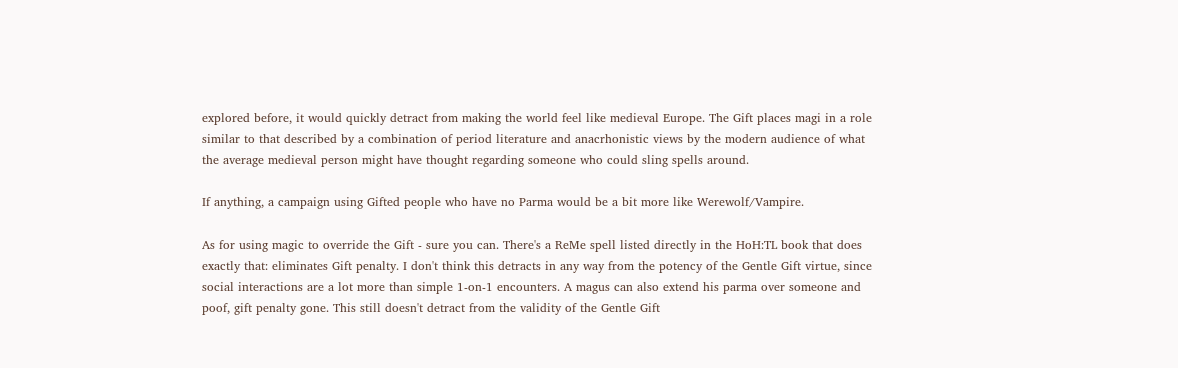explored before, it would quickly detract from making the world feel like medieval Europe. The Gift places magi in a role similar to that described by a combination of period literature and anacrhonistic views by the modern audience of what the average medieval person might have thought regarding someone who could sling spells around.

If anything, a campaign using Gifted people who have no Parma would be a bit more like Werewolf/Vampire.

As for using magic to override the Gift - sure you can. There's a ReMe spell listed directly in the HoH:TL book that does exactly that: eliminates Gift penalty. I don't think this detracts in any way from the potency of the Gentle Gift virtue, since social interactions are a lot more than simple 1-on-1 encounters. A magus can also extend his parma over someone and poof, gift penalty gone. This still doesn't detract from the validity of the Gentle Gift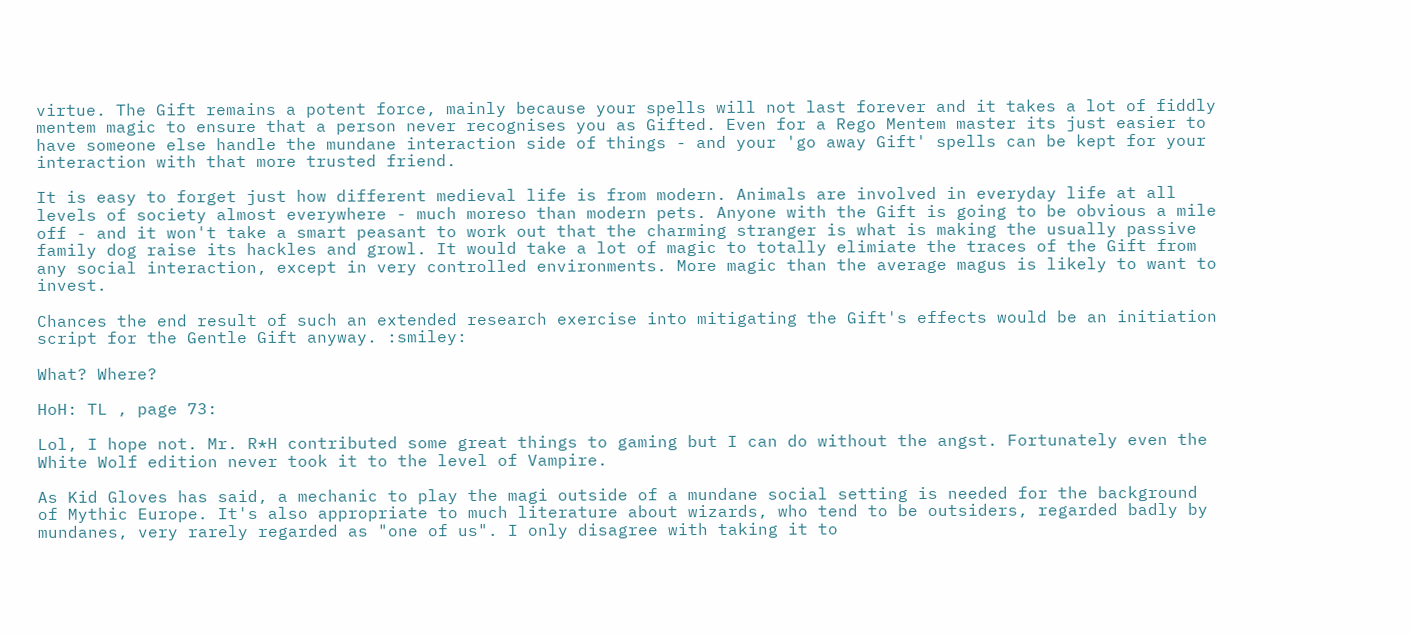virtue. The Gift remains a potent force, mainly because your spells will not last forever and it takes a lot of fiddly mentem magic to ensure that a person never recognises you as Gifted. Even for a Rego Mentem master its just easier to have someone else handle the mundane interaction side of things - and your 'go away Gift' spells can be kept for your interaction with that more trusted friend.

It is easy to forget just how different medieval life is from modern. Animals are involved in everyday life at all levels of society almost everywhere - much moreso than modern pets. Anyone with the Gift is going to be obvious a mile off - and it won't take a smart peasant to work out that the charming stranger is what is making the usually passive family dog raise its hackles and growl. It would take a lot of magic to totally elimiate the traces of the Gift from any social interaction, except in very controlled environments. More magic than the average magus is likely to want to invest.

Chances the end result of such an extended research exercise into mitigating the Gift's effects would be an initiation script for the Gentle Gift anyway. :smiley:

What? Where?

HoH: TL , page 73:

Lol, I hope not. Mr. R*H contributed some great things to gaming but I can do without the angst. Fortunately even the White Wolf edition never took it to the level of Vampire.

As Kid Gloves has said, a mechanic to play the magi outside of a mundane social setting is needed for the background of Mythic Europe. It's also appropriate to much literature about wizards, who tend to be outsiders, regarded badly by mundanes, very rarely regarded as "one of us". I only disagree with taking it to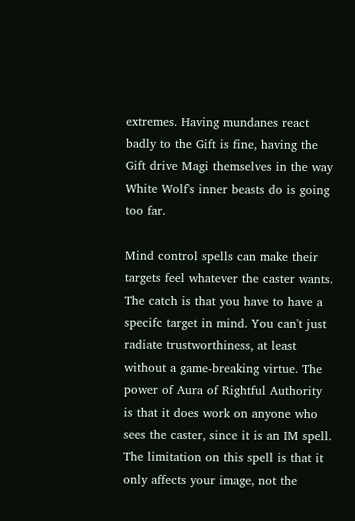extremes. Having mundanes react badly to the Gift is fine, having the Gift drive Magi themselves in the way White Wolf's inner beasts do is going too far.

Mind control spells can make their targets feel whatever the caster wants. The catch is that you have to have a specifc target in mind. You can't just radiate trustworthiness, at least without a game-breaking virtue. The power of Aura of Rightful Authority is that it does work on anyone who sees the caster, since it is an IM spell. The limitation on this spell is that it only affects your image, not the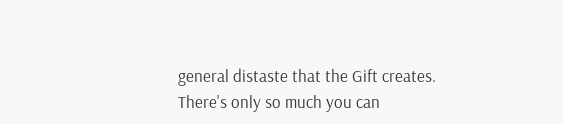general distaste that the Gift creates. There's only so much you can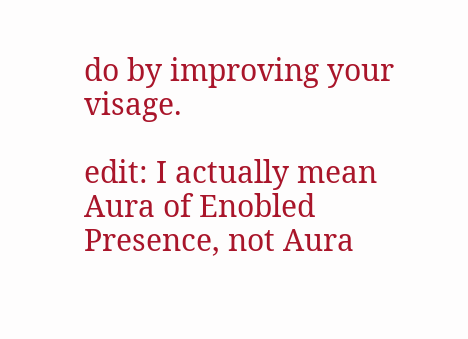do by improving your visage.

edit: I actually mean Aura of Enobled Presence, not Aura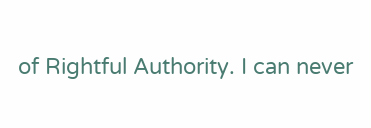of Rightful Authority. I can never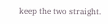keep the two straight.